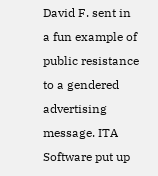David F. sent in a fun example of public resistance to a gendered advertising message. ITA Software put up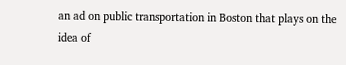an ad on public transportation in Boston that plays on the idea of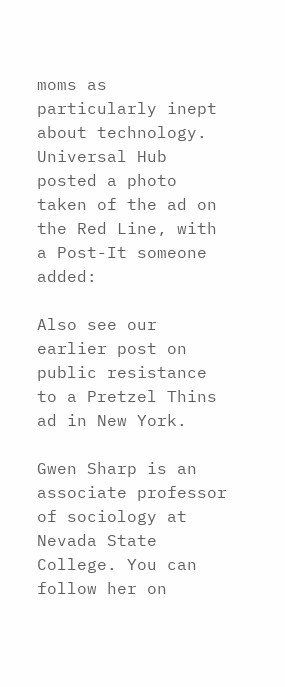moms as particularly inept about technology. Universal Hub posted a photo taken of the ad on the Red Line, with a Post-It someone added:

Also see our earlier post on public resistance to a Pretzel Thins ad in New York.

Gwen Sharp is an associate professor of sociology at Nevada State College. You can follow her on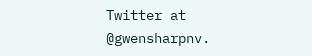Twitter at @gwensharpnv.